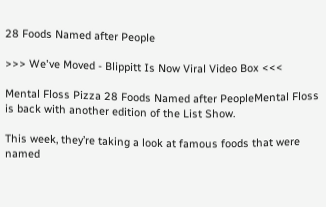28 Foods Named after People

>>> We've Moved - Blippitt Is Now Viral Video Box <<<

Mental Floss Pizza 28 Foods Named after PeopleMental Floss is back with another edition of the List Show.

This week, they’re taking a look at famous foods that were named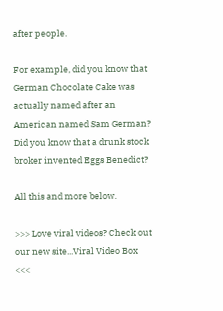after people.

For example, did you know that German Chocolate Cake was actually named after an American named Sam German?  Did you know that a drunk stock broker invented Eggs Benedict?

All this and more below.

>>> Love viral videos? Check out our new site...Viral Video Box <<<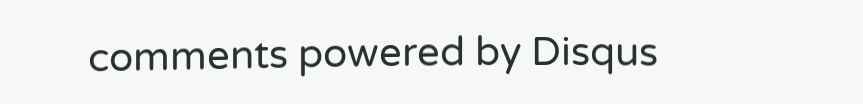comments powered by Disqus